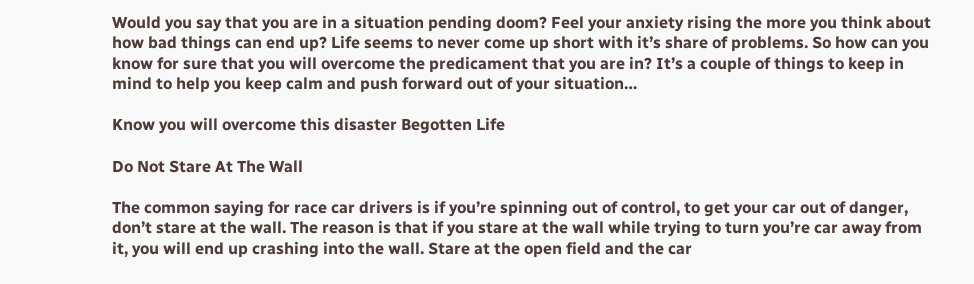Would you say that you are in a situation pending doom? Feel your anxiety rising the more you think about how bad things can end up? Life seems to never come up short with it’s share of problems. So how can you know for sure that you will overcome the predicament that you are in? It’s a couple of things to keep in mind to help you keep calm and push forward out of your situation…

Know you will overcome this disaster Begotten Life

Do Not Stare At The Wall

The common saying for race car drivers is if you’re spinning out of control, to get your car out of danger, don’t stare at the wall. The reason is that if you stare at the wall while trying to turn you’re car away from it, you will end up crashing into the wall. Stare at the open field and the car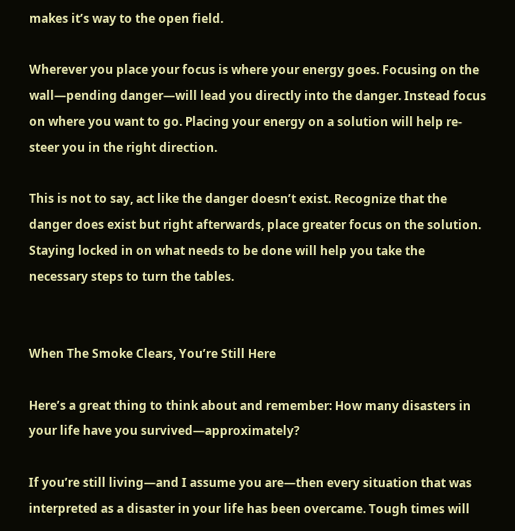makes it’s way to the open field.

Wherever you place your focus is where your energy goes. Focusing on the wall—pending danger—will lead you directly into the danger. Instead focus on where you want to go. Placing your energy on a solution will help re-steer you in the right direction.

This is not to say, act like the danger doesn’t exist. Recognize that the danger does exist but right afterwards, place greater focus on the solution. Staying locked in on what needs to be done will help you take the necessary steps to turn the tables.


When The Smoke Clears, You’re Still Here

Here’s a great thing to think about and remember: How many disasters in your life have you survived—approximately?

If you’re still living—and I assume you are—then every situation that was interpreted as a disaster in your life has been overcame. Tough times will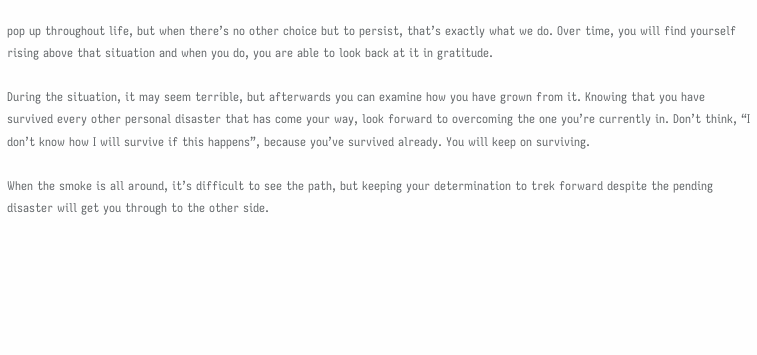pop up throughout life, but when there’s no other choice but to persist, that’s exactly what we do. Over time, you will find yourself rising above that situation and when you do, you are able to look back at it in gratitude.

During the situation, it may seem terrible, but afterwards you can examine how you have grown from it. Knowing that you have survived every other personal disaster that has come your way, look forward to overcoming the one you’re currently in. Don’t think, “I don’t know how I will survive if this happens”, because you’ve survived already. You will keep on surviving.

When the smoke is all around, it’s difficult to see the path, but keeping your determination to trek forward despite the pending disaster will get you through to the other side.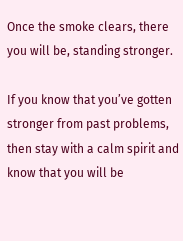Once the smoke clears, there you will be, standing stronger.

If you know that you’ve gotten stronger from past problems, then stay with a calm spirit and know that you will be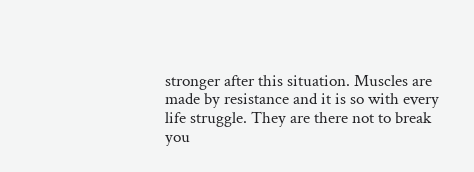stronger after this situation. Muscles are made by resistance and it is so with every life struggle. They are there not to break you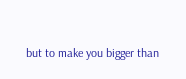but to make you bigger than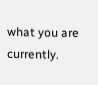what you are currently.